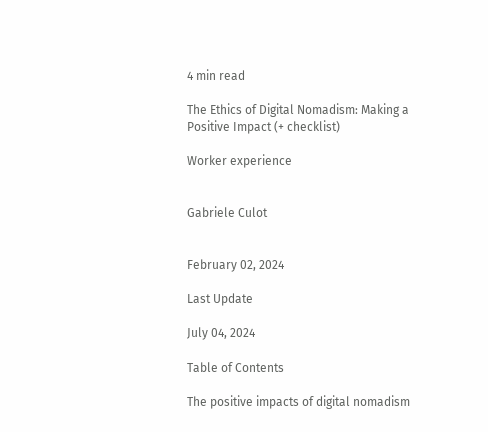4 min read

The Ethics of Digital Nomadism: Making a Positive Impact (+ checklist)

Worker experience


Gabriele Culot


February 02, 2024

Last Update

July 04, 2024

Table of Contents

The positive impacts of digital nomadism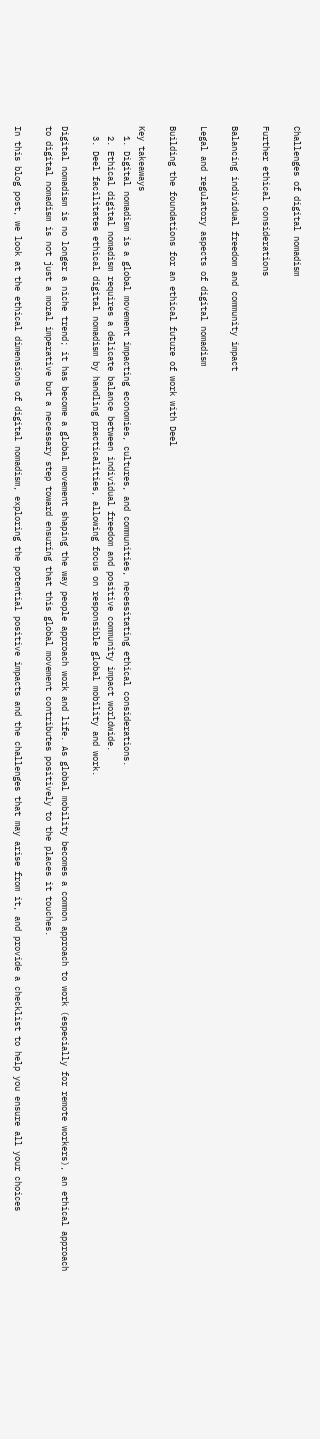Challenges of digital nomadism

Further ethical considerations

Balancing individual freedom and community impact

Legal and regulatory aspects of digital nomadism

Building the foundations for an ethical future of work with Deel

Key takeaways
  1. Digital nomadism is a global movement impacting economies, cultures, and communities, necessitating ethical considerations.
  2. Ethical digital nomadism requires a delicate balance between individual freedom and positive community impact worldwide.
  3. Deel facilitates ethical digital nomadism by handling practicalities, allowing focus on responsible global mobility and work.

Digital nomadism is no longer a niche trend; it has become a global movement shaping the way people approach work and life. As global mobility becomes a common approach to work (especially for remote workers), an ethical approach to digital nomadism is not just a moral imperative but a necessary step toward ensuring that this global movement contributes positively to the places it touches.

In this blog post, we look at the ethical dimensions of digital nomadism, exploring the potential positive impacts and the challenges that may arise from it, and provide a checklist to help you ensure all your choices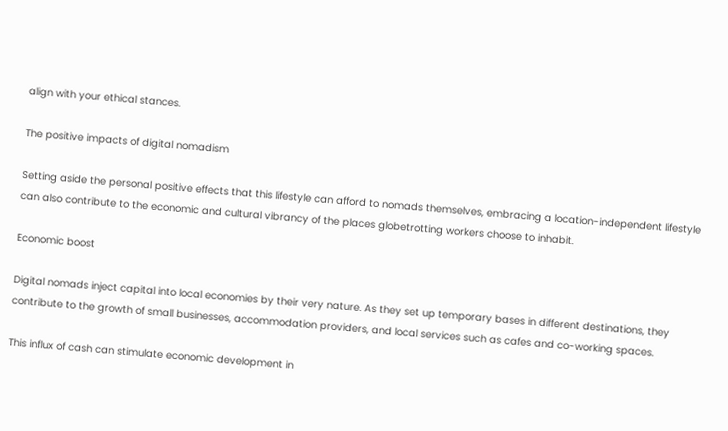align with your ethical stances.

The positive impacts of digital nomadism

Setting aside the personal positive effects that this lifestyle can afford to nomads themselves, embracing a location-independent lifestyle can also contribute to the economic and cultural vibrancy of the places globetrotting workers choose to inhabit.

Economic boost

Digital nomads inject capital into local economies by their very nature. As they set up temporary bases in different destinations, they contribute to the growth of small businesses, accommodation providers, and local services such as cafes and co-working spaces.

This influx of cash can stimulate economic development in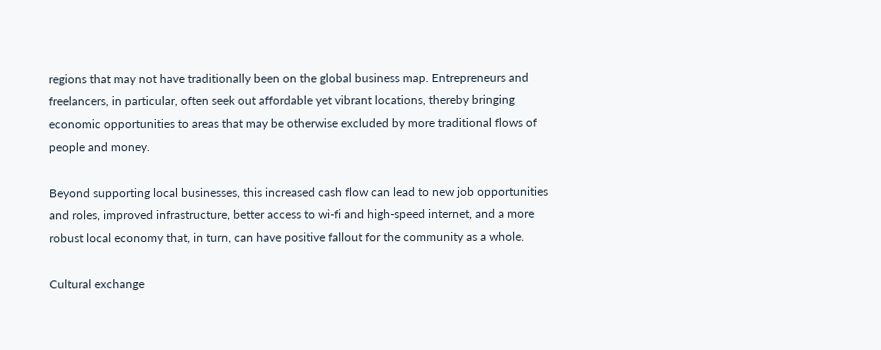regions that may not have traditionally been on the global business map. Entrepreneurs and freelancers, in particular, often seek out affordable yet vibrant locations, thereby bringing economic opportunities to areas that may be otherwise excluded by more traditional flows of people and money.

Beyond supporting local businesses, this increased cash flow can lead to new job opportunities and roles, improved infrastructure, better access to wi-fi and high-speed internet, and a more robust local economy that, in turn, can have positive fallout for the community as a whole.

Cultural exchange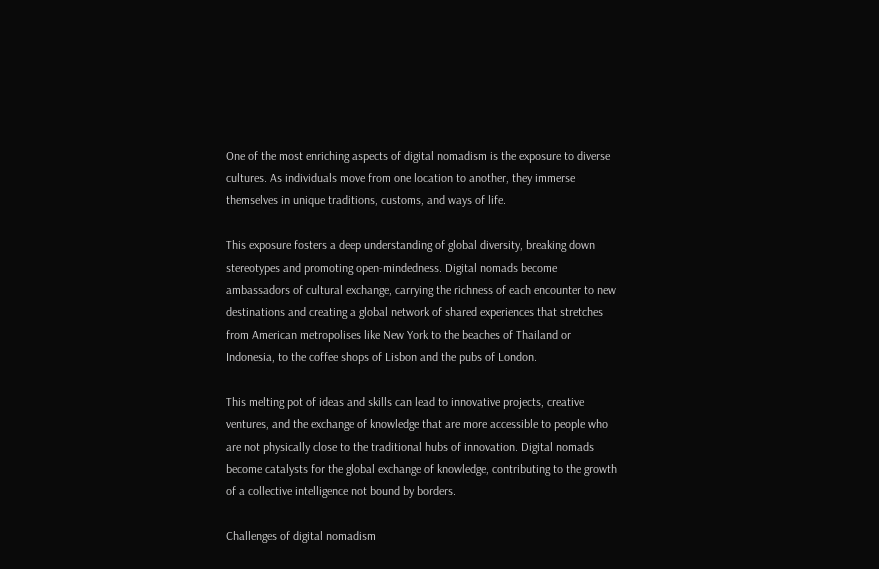One of the most enriching aspects of digital nomadism is the exposure to diverse cultures. As individuals move from one location to another, they immerse themselves in unique traditions, customs, and ways of life.

This exposure fosters a deep understanding of global diversity, breaking down stereotypes and promoting open-mindedness. Digital nomads become ambassadors of cultural exchange, carrying the richness of each encounter to new destinations and creating a global network of shared experiences that stretches from American metropolises like New York to the beaches of Thailand or Indonesia, to the coffee shops of Lisbon and the pubs of London.

This melting pot of ideas and skills can lead to innovative projects, creative ventures, and the exchange of knowledge that are more accessible to people who are not physically close to the traditional hubs of innovation. Digital nomads become catalysts for the global exchange of knowledge, contributing to the growth of a collective intelligence not bound by borders.

Challenges of digital nomadism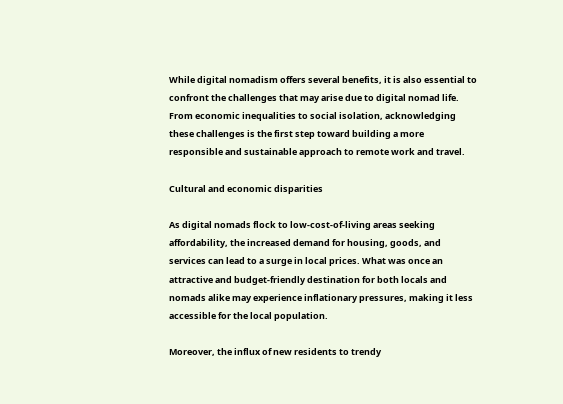While digital nomadism offers several benefits, it is also essential to confront the challenges that may arise due to digital nomad life. From economic inequalities to social isolation, acknowledging these challenges is the first step toward building a more responsible and sustainable approach to remote work and travel.

Cultural and economic disparities

As digital nomads flock to low-cost-of-living areas seeking affordability, the increased demand for housing, goods, and services can lead to a surge in local prices. What was once an attractive and budget-friendly destination for both locals and nomads alike may experience inflationary pressures, making it less accessible for the local population.

Moreover, the influx of new residents to trendy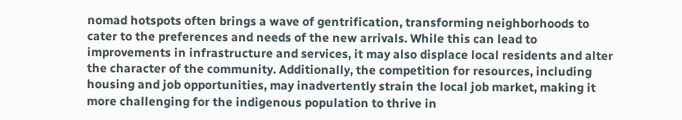nomad hotspots often brings a wave of gentrification, transforming neighborhoods to cater to the preferences and needs of the new arrivals. While this can lead to improvements in infrastructure and services, it may also displace local residents and alter the character of the community. Additionally, the competition for resources, including housing and job opportunities, may inadvertently strain the local job market, making it more challenging for the indigenous population to thrive in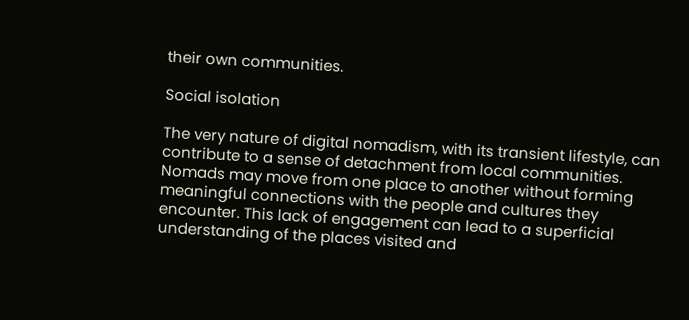their own communities.

Social isolation

The very nature of digital nomadism, with its transient lifestyle, can contribute to a sense of detachment from local communities. Nomads may move from one place to another without forming meaningful connections with the people and cultures they encounter. This lack of engagement can lead to a superficial understanding of the places visited and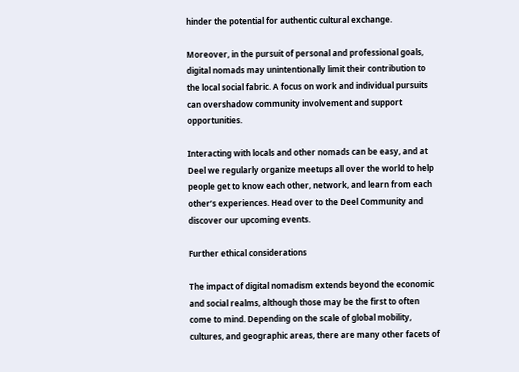hinder the potential for authentic cultural exchange.

Moreover, in the pursuit of personal and professional goals, digital nomads may unintentionally limit their contribution to the local social fabric. A focus on work and individual pursuits can overshadow community involvement and support opportunities.

Interacting with locals and other nomads can be easy, and at Deel we regularly organize meetups all over the world to help people get to know each other, network, and learn from each other’s experiences. Head over to the Deel Community and discover our upcoming events.

Further ethical considerations

The impact of digital nomadism extends beyond the economic and social realms, although those may be the first to often come to mind. Depending on the scale of global mobility, cultures, and geographic areas, there are many other facets of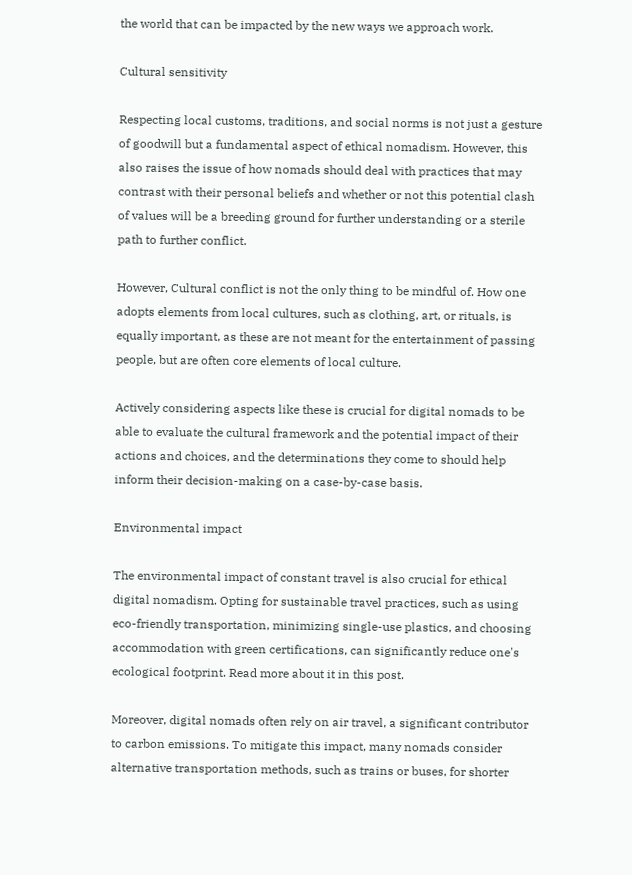the world that can be impacted by the new ways we approach work.

Cultural sensitivity

Respecting local customs, traditions, and social norms is not just a gesture of goodwill but a fundamental aspect of ethical nomadism. However, this also raises the issue of how nomads should deal with practices that may contrast with their personal beliefs and whether or not this potential clash of values will be a breeding ground for further understanding or a sterile path to further conflict.

However, Cultural conflict is not the only thing to be mindful of. How one adopts elements from local cultures, such as clothing, art, or rituals, is equally important, as these are not meant for the entertainment of passing people, but are often core elements of local culture.

Actively considering aspects like these is crucial for digital nomads to be able to evaluate the cultural framework and the potential impact of their actions and choices, and the determinations they come to should help inform their decision-making on a case-by-case basis.

Environmental impact

The environmental impact of constant travel is also crucial for ethical digital nomadism. Opting for sustainable travel practices, such as using eco-friendly transportation, minimizing single-use plastics, and choosing accommodation with green certifications, can significantly reduce one's ecological footprint. Read more about it in this post.

Moreover, digital nomads often rely on air travel, a significant contributor to carbon emissions. To mitigate this impact, many nomads consider alternative transportation methods, such as trains or buses, for shorter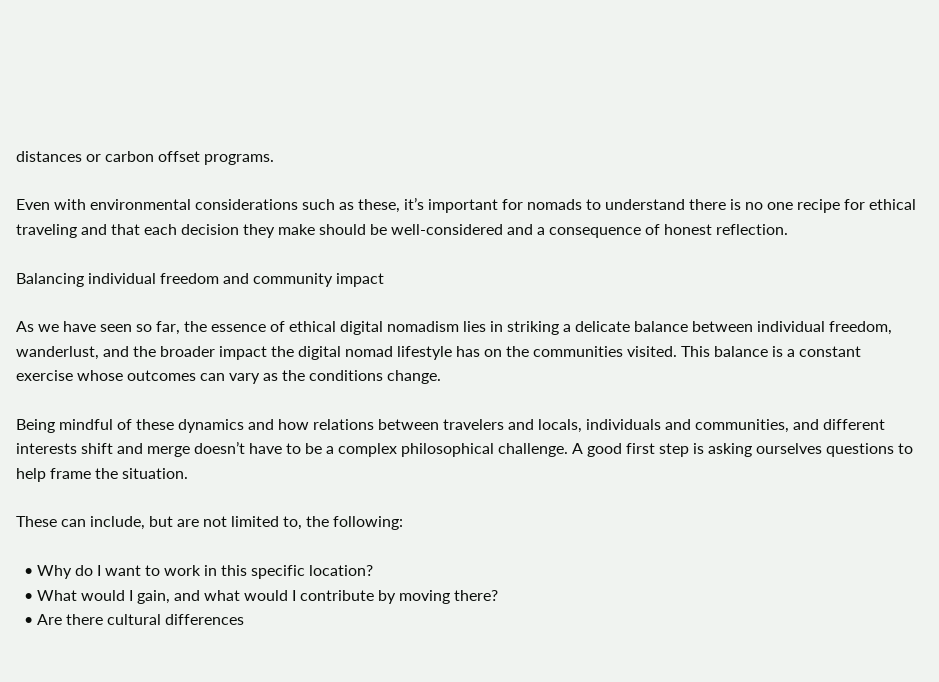distances or carbon offset programs.

Even with environmental considerations such as these, it’s important for nomads to understand there is no one recipe for ethical traveling and that each decision they make should be well-considered and a consequence of honest reflection.

Balancing individual freedom and community impact

As we have seen so far, the essence of ethical digital nomadism lies in striking a delicate balance between individual freedom, wanderlust, and the broader impact the digital nomad lifestyle has on the communities visited. This balance is a constant exercise whose outcomes can vary as the conditions change.

Being mindful of these dynamics and how relations between travelers and locals, individuals and communities, and different interests shift and merge doesn’t have to be a complex philosophical challenge. A good first step is asking ourselves questions to help frame the situation.

These can include, but are not limited to, the following:

  • Why do I want to work in this specific location?
  • What would I gain, and what would I contribute by moving there?
  • Are there cultural differences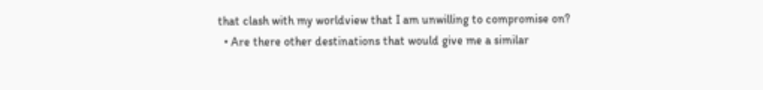that clash with my worldview that I am unwilling to compromise on?
  • Are there other destinations that would give me a similar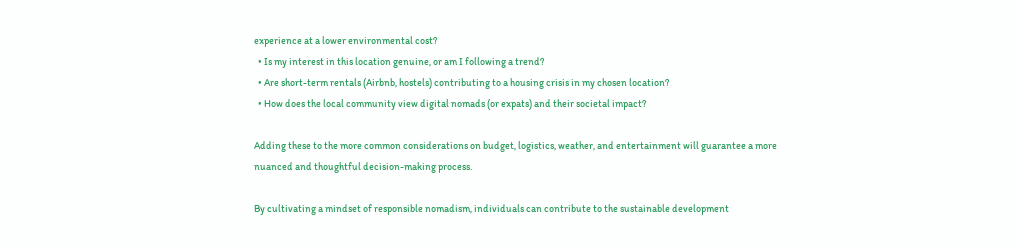experience at a lower environmental cost?
  • Is my interest in this location genuine, or am I following a trend?
  • Are short-term rentals (Airbnb, hostels) contributing to a housing crisis in my chosen location?
  • How does the local community view digital nomads (or expats) and their societal impact?

Adding these to the more common considerations on budget, logistics, weather, and entertainment will guarantee a more nuanced and thoughtful decision-making process.

By cultivating a mindset of responsible nomadism, individuals can contribute to the sustainable development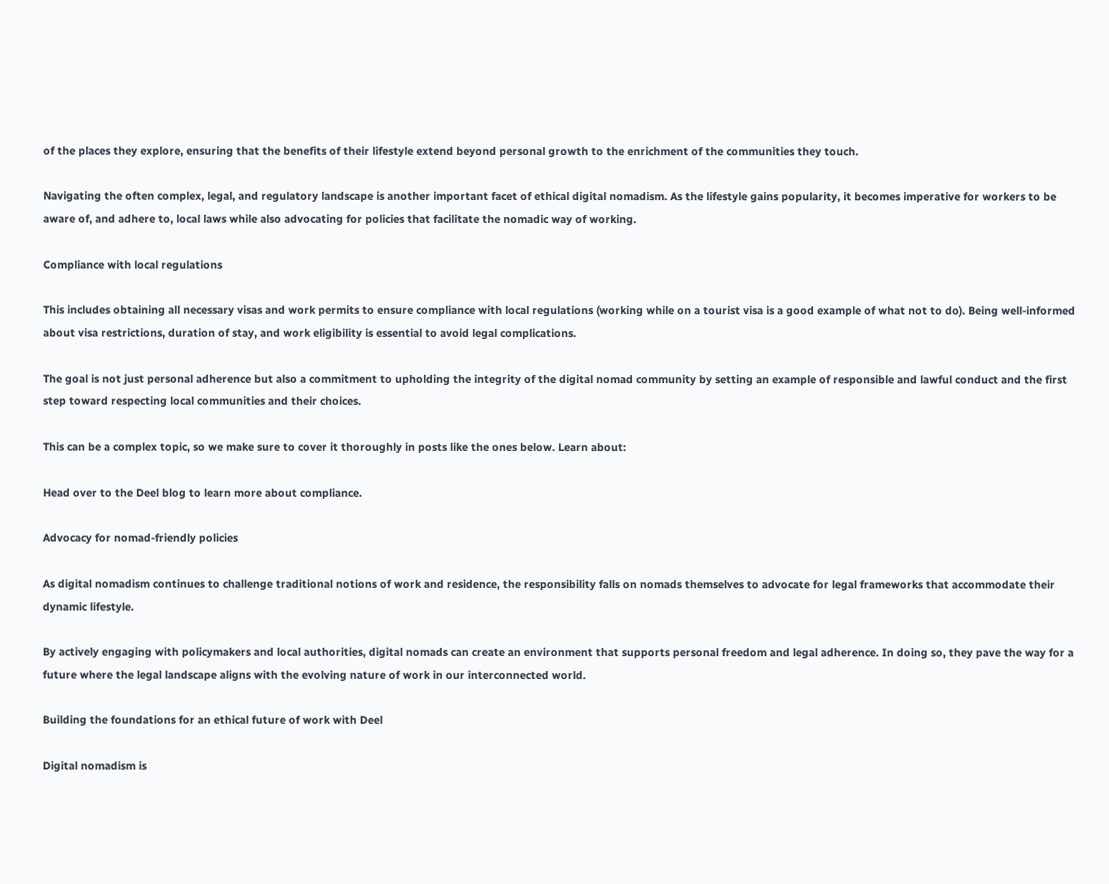of the places they explore, ensuring that the benefits of their lifestyle extend beyond personal growth to the enrichment of the communities they touch.

Navigating the often complex, legal, and regulatory landscape is another important facet of ethical digital nomadism. As the lifestyle gains popularity, it becomes imperative for workers to be aware of, and adhere to, local laws while also advocating for policies that facilitate the nomadic way of working.

Compliance with local regulations

This includes obtaining all necessary visas and work permits to ensure compliance with local regulations (working while on a tourist visa is a good example of what not to do). Being well-informed about visa restrictions, duration of stay, and work eligibility is essential to avoid legal complications.

The goal is not just personal adherence but also a commitment to upholding the integrity of the digital nomad community by setting an example of responsible and lawful conduct and the first step toward respecting local communities and their choices.

This can be a complex topic, so we make sure to cover it thoroughly in posts like the ones below. Learn about:

Head over to the Deel blog to learn more about compliance.

Advocacy for nomad-friendly policies

As digital nomadism continues to challenge traditional notions of work and residence, the responsibility falls on nomads themselves to advocate for legal frameworks that accommodate their dynamic lifestyle.

By actively engaging with policymakers and local authorities, digital nomads can create an environment that supports personal freedom and legal adherence. In doing so, they pave the way for a future where the legal landscape aligns with the evolving nature of work in our interconnected world.

Building the foundations for an ethical future of work with Deel

Digital nomadism is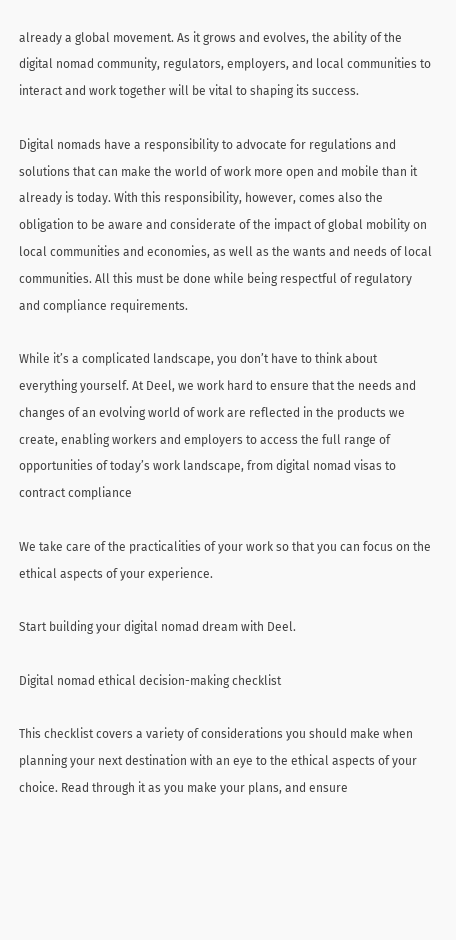already a global movement. As it grows and evolves, the ability of the digital nomad community, regulators, employers, and local communities to interact and work together will be vital to shaping its success.

Digital nomads have a responsibility to advocate for regulations and solutions that can make the world of work more open and mobile than it already is today. With this responsibility, however, comes also the obligation to be aware and considerate of the impact of global mobility on local communities and economies, as well as the wants and needs of local communities. All this must be done while being respectful of regulatory and compliance requirements.

While it’s a complicated landscape, you don’t have to think about everything yourself. At Deel, we work hard to ensure that the needs and changes of an evolving world of work are reflected in the products we create, enabling workers and employers to access the full range of opportunities of today’s work landscape, from digital nomad visas to contract compliance

We take care of the practicalities of your work so that you can focus on the ethical aspects of your experience.

Start building your digital nomad dream with Deel.

Digital nomad ethical decision-making checklist

This checklist covers a variety of considerations you should make when planning your next destination with an eye to the ethical aspects of your choice. Read through it as you make your plans, and ensure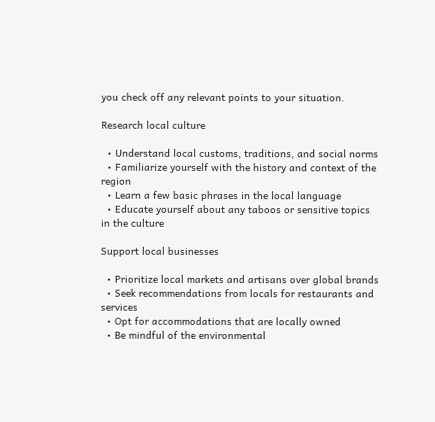you check off any relevant points to your situation.

Research local culture

  • Understand local customs, traditions, and social norms
  • Familiarize yourself with the history and context of the region
  • Learn a few basic phrases in the local language
  • Educate yourself about any taboos or sensitive topics in the culture

Support local businesses

  • Prioritize local markets and artisans over global brands
  • Seek recommendations from locals for restaurants and services
  • Opt for accommodations that are locally owned
  • Be mindful of the environmental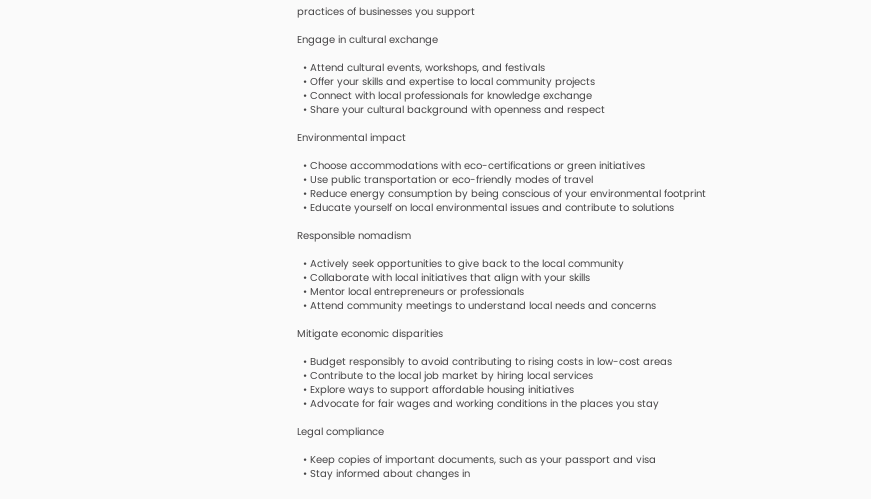practices of businesses you support

Engage in cultural exchange

  • Attend cultural events, workshops, and festivals
  • Offer your skills and expertise to local community projects
  • Connect with local professionals for knowledge exchange
  • Share your cultural background with openness and respect

Environmental impact

  • Choose accommodations with eco-certifications or green initiatives
  • Use public transportation or eco-friendly modes of travel
  • Reduce energy consumption by being conscious of your environmental footprint
  • Educate yourself on local environmental issues and contribute to solutions

Responsible nomadism

  • Actively seek opportunities to give back to the local community
  • Collaborate with local initiatives that align with your skills
  • Mentor local entrepreneurs or professionals
  • Attend community meetings to understand local needs and concerns

Mitigate economic disparities

  • Budget responsibly to avoid contributing to rising costs in low-cost areas
  • Contribute to the local job market by hiring local services
  • Explore ways to support affordable housing initiatives
  • Advocate for fair wages and working conditions in the places you stay

Legal compliance

  • Keep copies of important documents, such as your passport and visa
  • Stay informed about changes in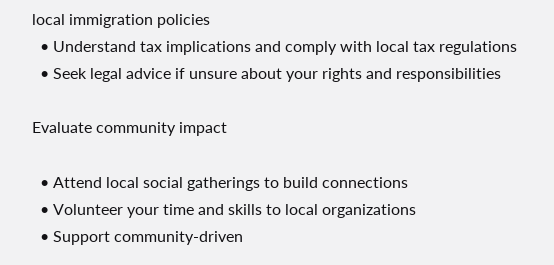local immigration policies
  • Understand tax implications and comply with local tax regulations
  • Seek legal advice if unsure about your rights and responsibilities

Evaluate community impact

  • Attend local social gatherings to build connections
  • Volunteer your time and skills to local organizations
  • Support community-driven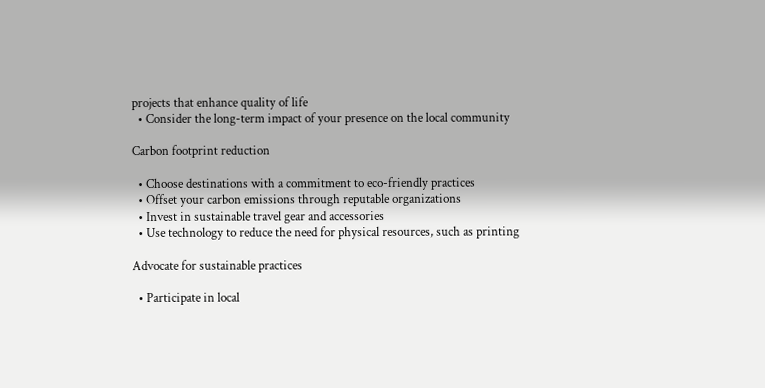projects that enhance quality of life
  • Consider the long-term impact of your presence on the local community

Carbon footprint reduction

  • Choose destinations with a commitment to eco-friendly practices
  • Offset your carbon emissions through reputable organizations
  • Invest in sustainable travel gear and accessories
  • Use technology to reduce the need for physical resources, such as printing

Advocate for sustainable practices

  • Participate in local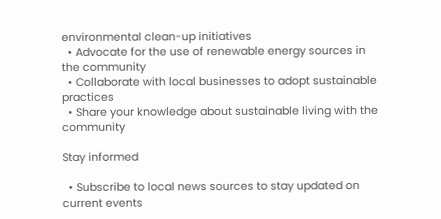environmental clean-up initiatives
  • Advocate for the use of renewable energy sources in the community
  • Collaborate with local businesses to adopt sustainable practices
  • Share your knowledge about sustainable living with the community

Stay informed

  • Subscribe to local news sources to stay updated on current events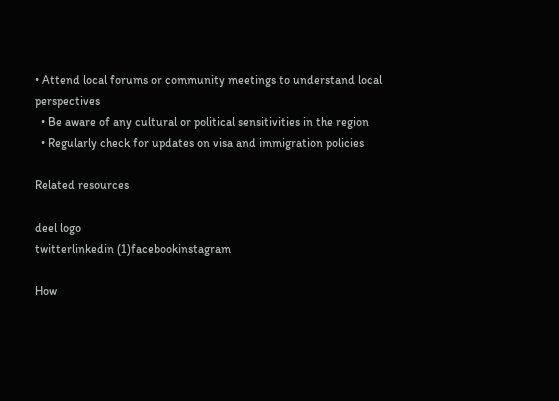• Attend local forums or community meetings to understand local perspectives
  • Be aware of any cultural or political sensitivities in the region
  • Regularly check for updates on visa and immigration policies

Related resources

deel logo
twitterlinkedin (1)facebookinstagram

How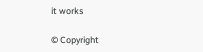it works

© Copyright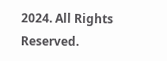2024. All Rights Reserved.